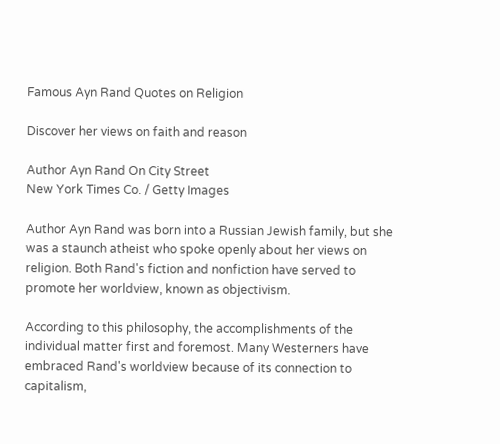Famous Ayn Rand Quotes on Religion

Discover her views on faith and reason

Author Ayn Rand On City Street
New York Times Co. / Getty Images

Author Ayn Rand was born into a Russian Jewish family, but she was a staunch atheist who spoke openly about her views on religion. Both Rand's fiction and nonfiction have served to promote her worldview, known as objectivism.

According to this philosophy, the accomplishments of the individual matter first and foremost. Many Westerners have embraced Rand's worldview because of its connection to capitalism,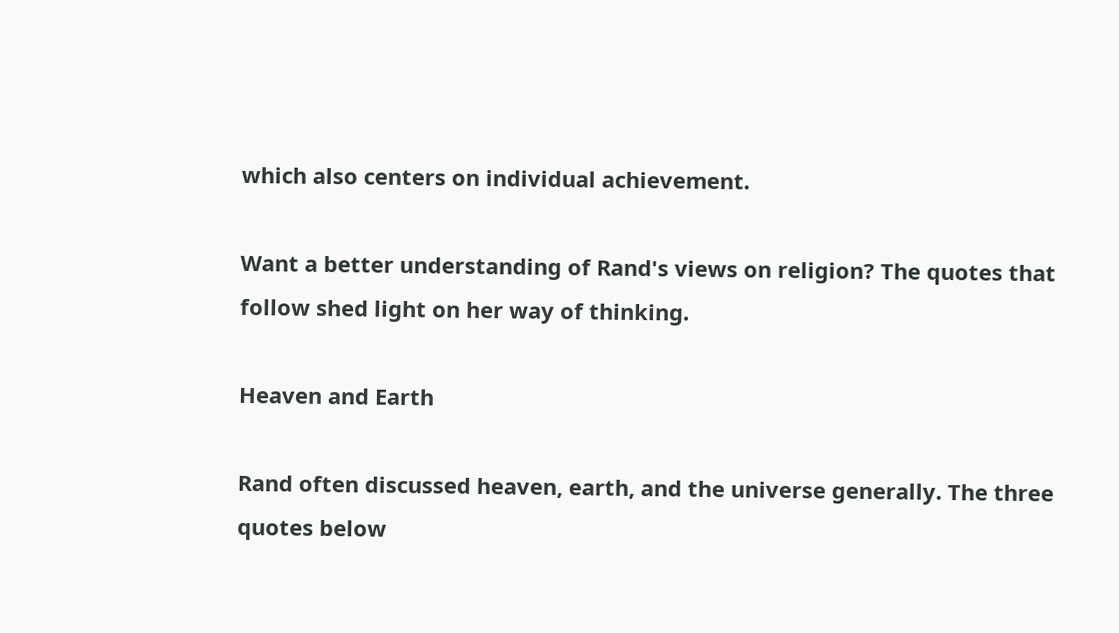which also centers on individual achievement.

Want a better understanding of Rand's views on religion? The quotes that follow shed light on her way of thinking.

Heaven and Earth

Rand often discussed heaven, earth, and the universe generally. The three quotes below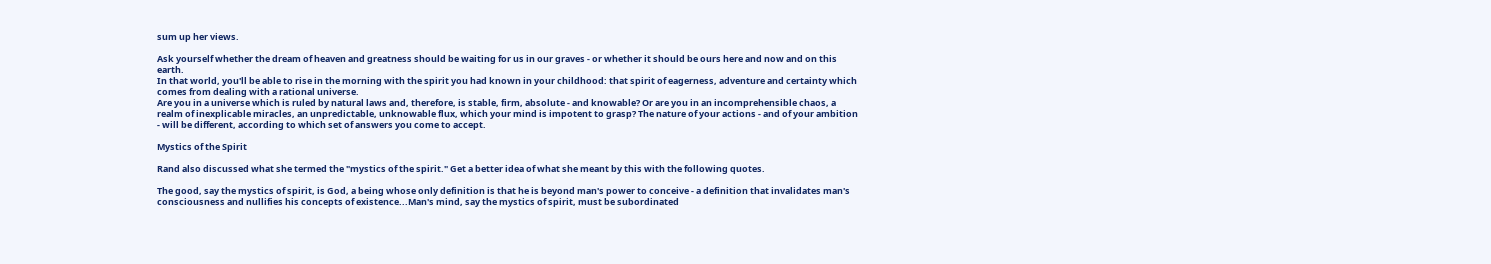sum up her views.

Ask yourself whether the dream of heaven and greatness should be waiting for us in our graves - or whether it should be ours here and now and on this earth.
In that world, you'll be able to rise in the morning with the spirit you had known in your childhood: that spirit of eagerness, adventure and certainty which comes from dealing with a rational universe.
Are you in a universe which is ruled by natural laws and, therefore, is stable, firm, absolute - and knowable? Or are you in an incomprehensible chaos, a realm of inexplicable miracles, an unpredictable, unknowable flux, which your mind is impotent to grasp? The nature of your actions - and of your ambition - will be different, according to which set of answers you come to accept.

Mystics of the Spirit

Rand also discussed what she termed the "mystics of the spirit." Get a better idea of what she meant by this with the following quotes.

The good, say the mystics of spirit, is God, a being whose only definition is that he is beyond man's power to conceive - a definition that invalidates man's consciousness and nullifies his concepts of existence...Man's mind, say the mystics of spirit, must be subordinated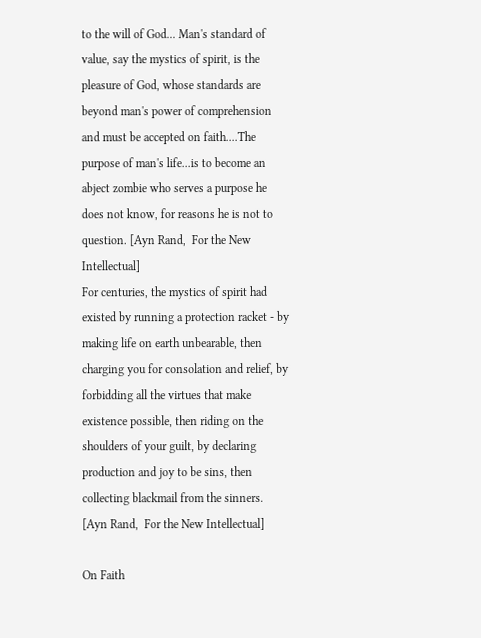to the will of God... Man's standard of value, say the mystics of spirit, is the pleasure of God, whose standards are beyond man's power of comprehension and must be accepted on faith....The purpose of man's life...is to become an abject zombie who serves a purpose he does not know, for reasons he is not to question. [Ayn Rand,  For the New Intellectual]
For centuries, the mystics of spirit had existed by running a protection racket - by making life on earth unbearable, then charging you for consolation and relief, by forbidding all the virtues that make existence possible, then riding on the shoulders of your guilt, by declaring production and joy to be sins, then collecting blackmail from the sinners. [Ayn Rand,  For the New Intellectual]

On Faith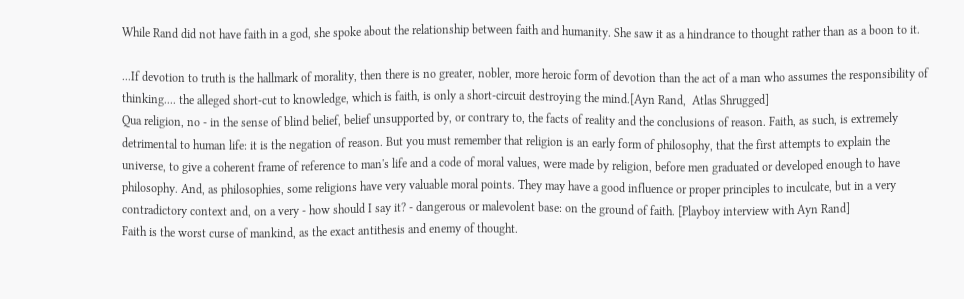While Rand did not have faith in a god, she spoke about the relationship between faith and humanity. She saw it as a hindrance to thought rather than as a boon to it.

...If devotion to truth is the hallmark of morality, then there is no greater, nobler, more heroic form of devotion than the act of a man who assumes the responsibility of thinking.... the alleged short-cut to knowledge, which is faith, is only a short-circuit destroying the mind.[Ayn Rand,  Atlas Shrugged]
Qua religion, no - in the sense of blind belief, belief unsupported by, or contrary to, the facts of reality and the conclusions of reason. Faith, as such, is extremely detrimental to human life: it is the negation of reason. But you must remember that religion is an early form of philosophy, that the first attempts to explain the universe, to give a coherent frame of reference to man's life and a code of moral values, were made by religion, before men graduated or developed enough to have philosophy. And, as philosophies, some religions have very valuable moral points. They may have a good influence or proper principles to inculcate, but in a very contradictory context and, on a very - how should I say it? - dangerous or malevolent base: on the ground of faith. [Playboy interview with Ayn Rand]
Faith is the worst curse of mankind, as the exact antithesis and enemy of thought.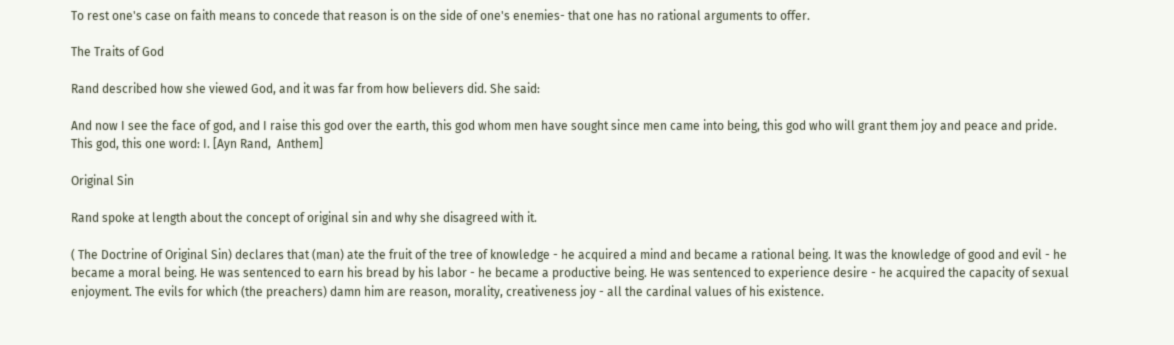To rest one's case on faith means to concede that reason is on the side of one's enemies- that one has no rational arguments to offer.

The Traits of God

Rand described how she viewed God, and it was far from how believers did. She said:

And now I see the face of god, and I raise this god over the earth, this god whom men have sought since men came into being, this god who will grant them joy and peace and pride.
This god, this one word: I. [Ayn Rand,  Anthem]

Original Sin

Rand spoke at length about the concept of original sin and why she disagreed with it.

( The Doctrine of Original Sin) declares that (man) ate the fruit of the tree of knowledge - he acquired a mind and became a rational being. It was the knowledge of good and evil - he became a moral being. He was sentenced to earn his bread by his labor - he became a productive being. He was sentenced to experience desire - he acquired the capacity of sexual enjoyment. The evils for which (the preachers) damn him are reason, morality, creativeness joy - all the cardinal values of his existence.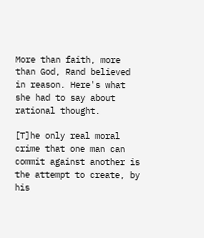More than faith, more than God, Rand believed in reason. Here's what she had to say about rational thought.

[T]he only real moral crime that one man can commit against another is the attempt to create, by his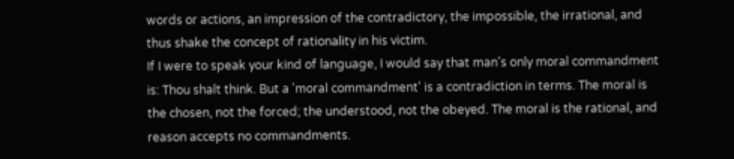words or actions, an impression of the contradictory, the impossible, the irrational, and thus shake the concept of rationality in his victim.
If I were to speak your kind of language, I would say that man's only moral commandment is: Thou shalt think. But a 'moral commandment' is a contradiction in terms. The moral is the chosen, not the forced; the understood, not the obeyed. The moral is the rational, and reason accepts no commandments.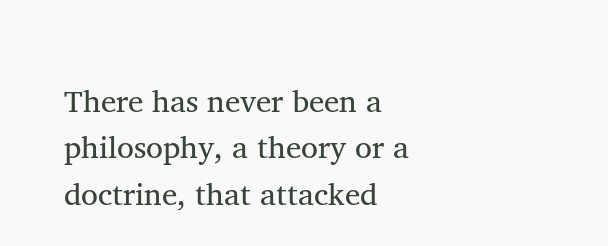There has never been a philosophy, a theory or a doctrine, that attacked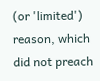(or 'limited') reason, which did not preach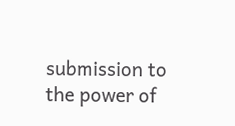submission to the power of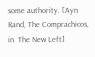some authority. [Ayn Rand, The Comprachicos, in  The New Left]